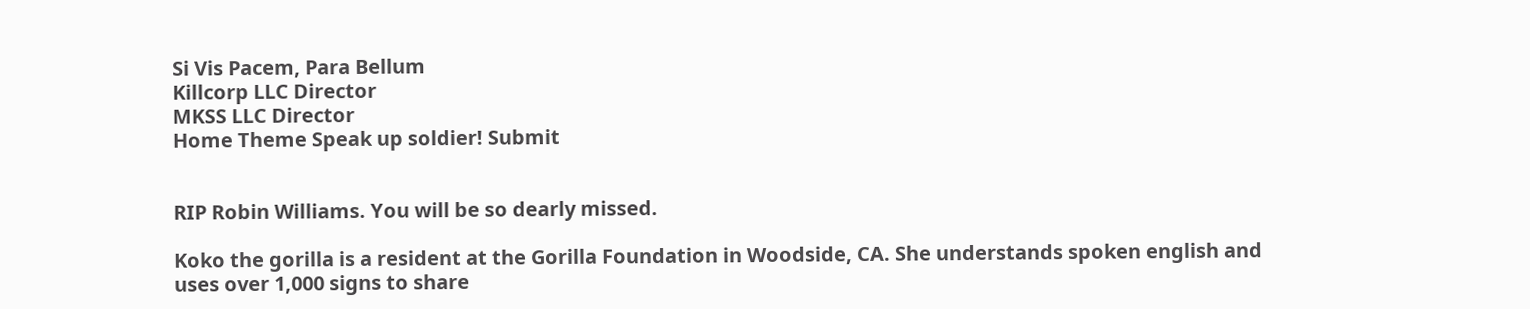Si Vis Pacem, Para Bellum
Killcorp LLC Director
MKSS LLC Director
Home Theme Speak up soldier! Submit


RIP Robin Williams. You will be so dearly missed.

Koko the gorilla is a resident at the Gorilla Foundation in Woodside, CA. She understands spoken english and uses over 1,000 signs to share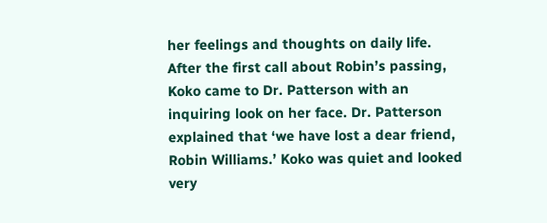her feelings and thoughts on daily life. After the first call about Robin’s passing, Koko came to Dr. Patterson with an inquiring look on her face. Dr. Patterson explained that ‘we have lost a dear friend, Robin Williams.’ Koko was quiet and looked very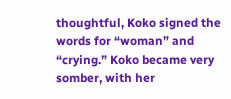thoughtful, Koko signed the words for “woman” and “crying.” Koko became very somber, with her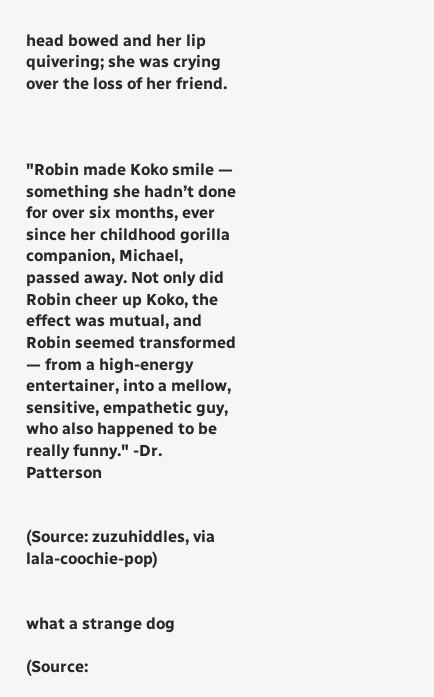head bowed and her lip quivering; she was crying over the loss of her friend.



"Robin made Koko smile — something she hadn’t done for over six months, ever since her childhood gorilla companion, Michael, passed away. Not only did Robin cheer up Koko, the effect was mutual, and Robin seemed transformed — from a high-energy entertainer, into a mellow, sensitive, empathetic guy, who also happened to be really funny." -Dr. Patterson


(Source: zuzuhiddles, via lala-coochie-pop)


what a strange dog

(Source: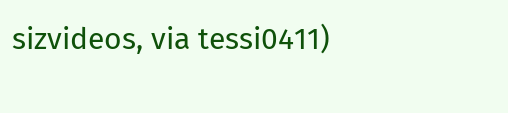sizvideos, via tessi0411)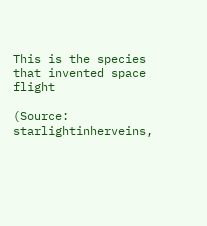This is the species that invented space flight

(Source: starlightinherveins,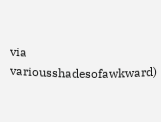via variousshadesofawkward)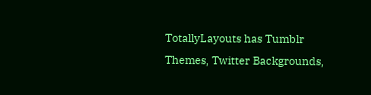TotallyLayouts has Tumblr Themes, Twitter Backgrounds,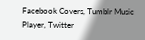Facebook Covers, Tumblr Music Player, Twitter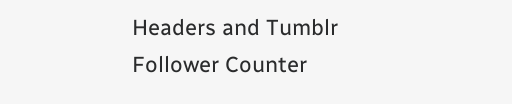Headers and Tumblr Follower Counter